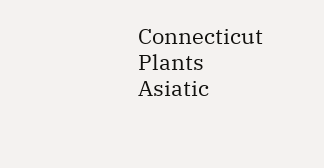Connecticut Plants
Asiatic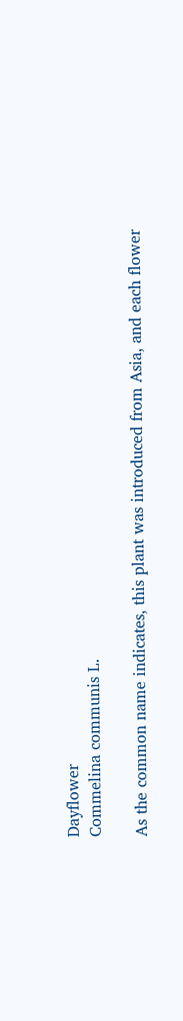Dayflower
Commelina communis L.

As the common name indicates, this plant was introduced from Asia, and each flower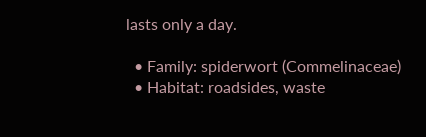lasts only a day.

  • Family: spiderwort (Commelinaceae)
  • Habitat: roadsides, waste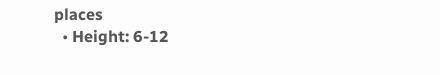places
  • Height: 6-12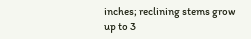inches; reclining stems grow up to 3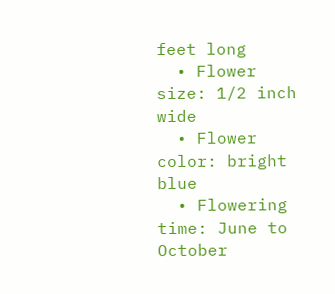feet long
  • Flower size: 1/2 inch wide
  • Flower color: bright blue
  • Flowering time: June to October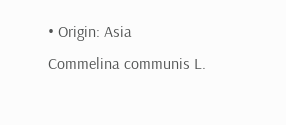• Origin: Asia
Commelina communis L.